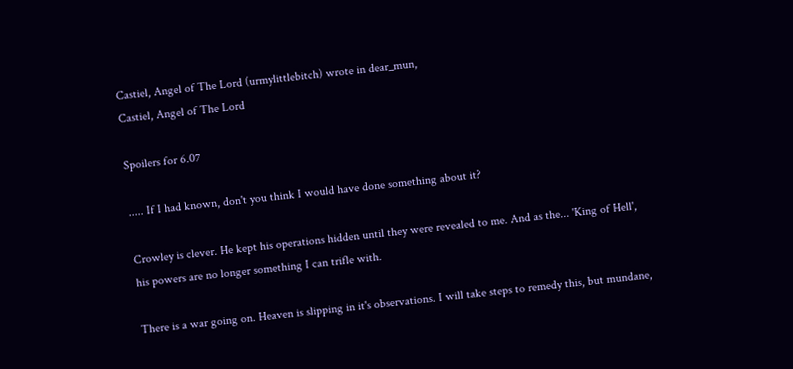Castiel, Angel of The Lord (urmylittlebitch) wrote in dear_mun,
Castiel, Angel of The Lord

Spoilers for 6.07

..... If I had known, don't you think I would have done something about it?

Crowley is clever. He kept his operations hidden until they were revealed to me. And as the... 'King of Hell', his powers are no longer something I can trifle with.

There is a war going on. Heaven is slipping in it's observations. I will take steps to remedy this, but mundane,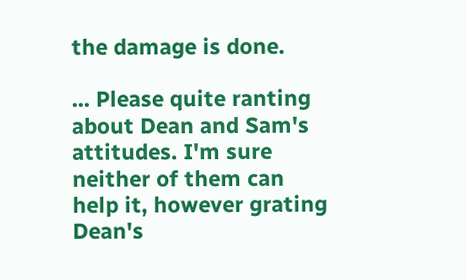the damage is done.

... Please quite ranting about Dean and Sam's attitudes. I'm sure neither of them can help it, however grating Dean's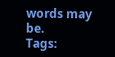words may be.
Tags: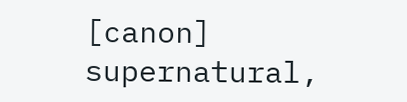[canon] supernatural,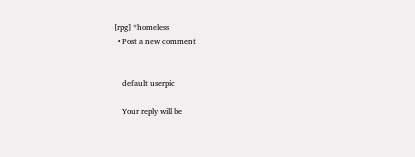[rpg] *homeless
  • Post a new comment


    default userpic

    Your reply will be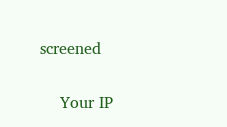screened

    Your IP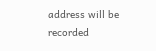address will be recorded